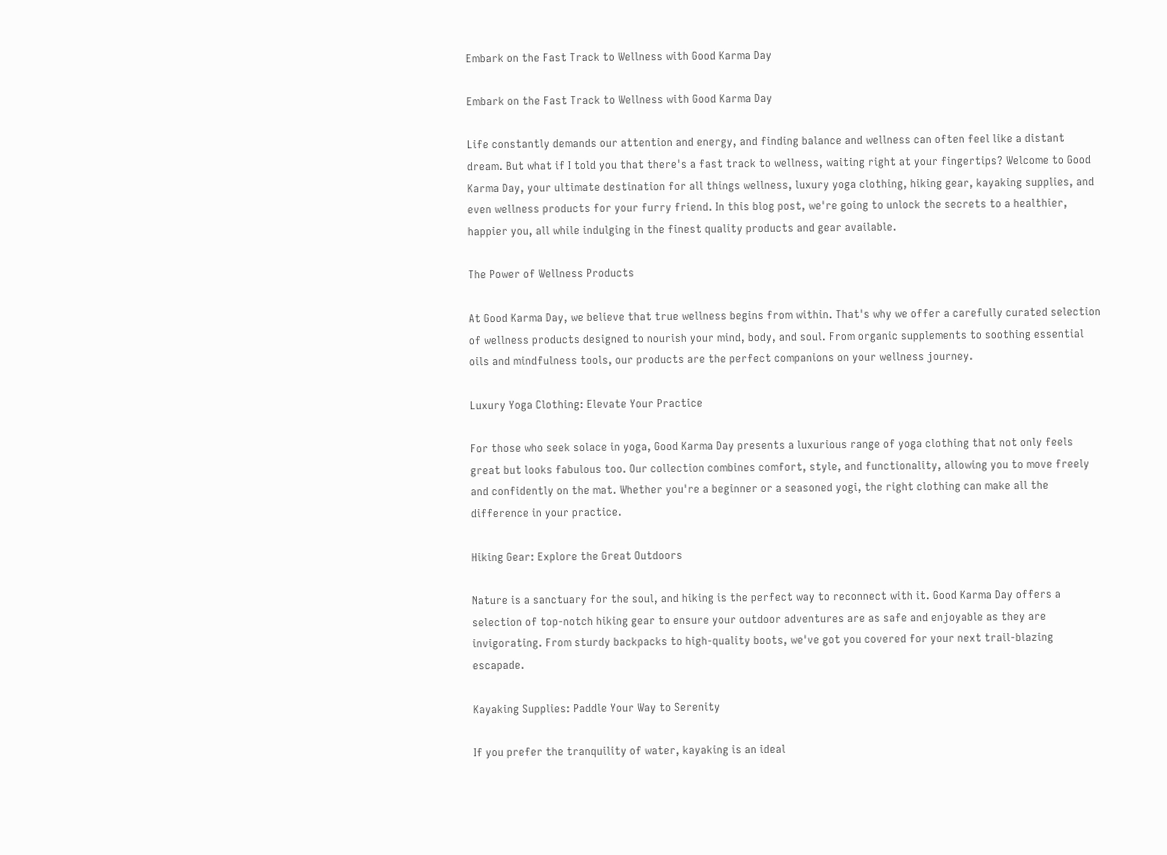Embark on the Fast Track to Wellness with Good Karma Day

Embark on the Fast Track to Wellness with Good Karma Day

Life constantly demands our attention and energy, and finding balance and wellness can often feel like a distant dream. But what if I told you that there's a fast track to wellness, waiting right at your fingertips? Welcome to Good Karma Day, your ultimate destination for all things wellness, luxury yoga clothing, hiking gear, kayaking supplies, and even wellness products for your furry friend. In this blog post, we're going to unlock the secrets to a healthier, happier you, all while indulging in the finest quality products and gear available.

The Power of Wellness Products

At Good Karma Day, we believe that true wellness begins from within. That's why we offer a carefully curated selection of wellness products designed to nourish your mind, body, and soul. From organic supplements to soothing essential oils and mindfulness tools, our products are the perfect companions on your wellness journey.

Luxury Yoga Clothing: Elevate Your Practice

For those who seek solace in yoga, Good Karma Day presents a luxurious range of yoga clothing that not only feels great but looks fabulous too. Our collection combines comfort, style, and functionality, allowing you to move freely and confidently on the mat. Whether you're a beginner or a seasoned yogi, the right clothing can make all the difference in your practice.

Hiking Gear: Explore the Great Outdoors

Nature is a sanctuary for the soul, and hiking is the perfect way to reconnect with it. Good Karma Day offers a selection of top-notch hiking gear to ensure your outdoor adventures are as safe and enjoyable as they are invigorating. From sturdy backpacks to high-quality boots, we've got you covered for your next trail-blazing escapade.

Kayaking Supplies: Paddle Your Way to Serenity

If you prefer the tranquility of water, kayaking is an ideal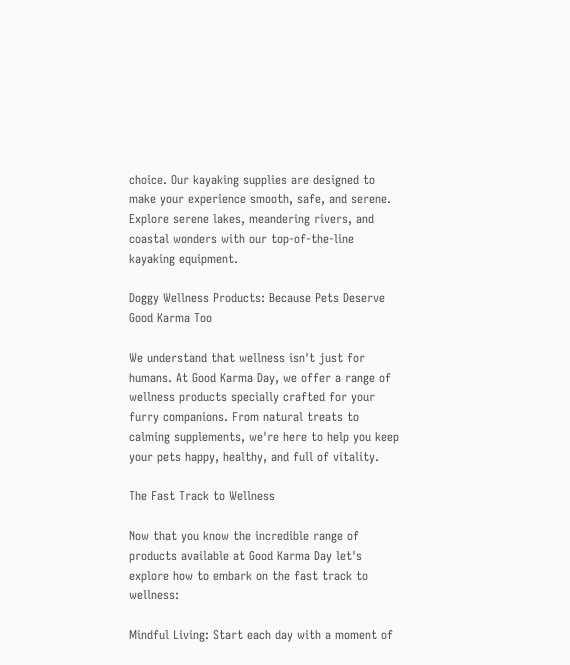choice. Our kayaking supplies are designed to make your experience smooth, safe, and serene. Explore serene lakes, meandering rivers, and coastal wonders with our top-of-the-line kayaking equipment.

Doggy Wellness Products: Because Pets Deserve Good Karma Too

We understand that wellness isn't just for humans. At Good Karma Day, we offer a range of wellness products specially crafted for your furry companions. From natural treats to calming supplements, we're here to help you keep your pets happy, healthy, and full of vitality.

The Fast Track to Wellness

Now that you know the incredible range of products available at Good Karma Day let's explore how to embark on the fast track to wellness:

Mindful Living: Start each day with a moment of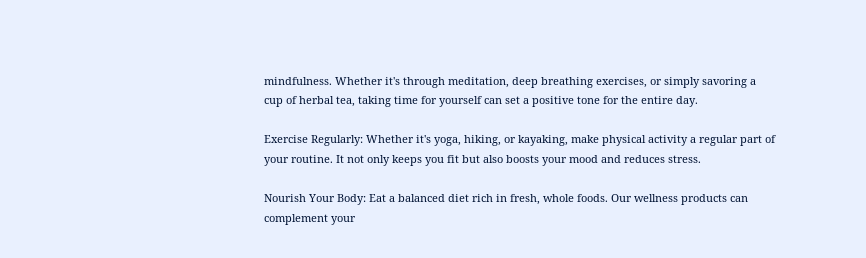mindfulness. Whether it's through meditation, deep breathing exercises, or simply savoring a cup of herbal tea, taking time for yourself can set a positive tone for the entire day.

Exercise Regularly: Whether it's yoga, hiking, or kayaking, make physical activity a regular part of your routine. It not only keeps you fit but also boosts your mood and reduces stress.

Nourish Your Body: Eat a balanced diet rich in fresh, whole foods. Our wellness products can complement your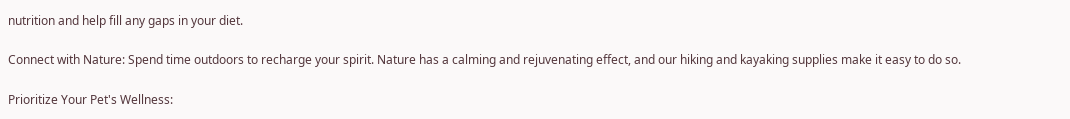nutrition and help fill any gaps in your diet.

Connect with Nature: Spend time outdoors to recharge your spirit. Nature has a calming and rejuvenating effect, and our hiking and kayaking supplies make it easy to do so.

Prioritize Your Pet's Wellness: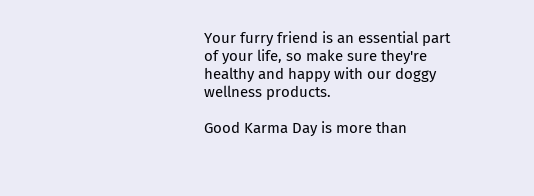Your furry friend is an essential part of your life, so make sure they're healthy and happy with our doggy wellness products.

Good Karma Day is more than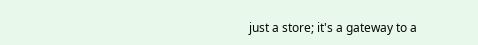just a store; it's a gateway to a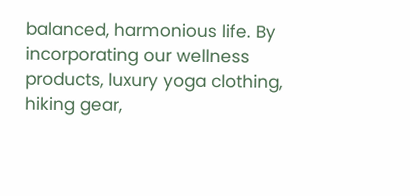balanced, harmonious life. By incorporating our wellness products, luxury yoga clothing, hiking gear,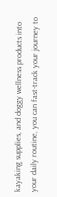kayaking supplies, and doggy wellness products into your daily routine, you can fast-track your journey to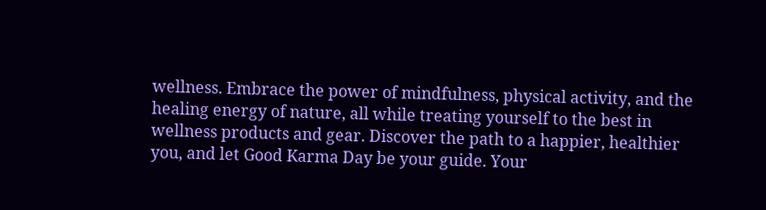wellness. Embrace the power of mindfulness, physical activity, and the healing energy of nature, all while treating yourself to the best in wellness products and gear. Discover the path to a happier, healthier you, and let Good Karma Day be your guide. Your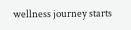wellness journey starts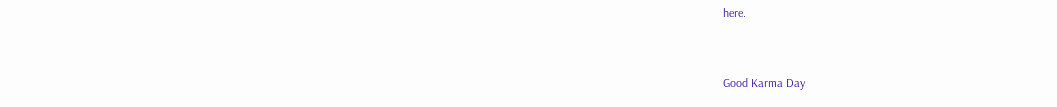here.



Good Karma Day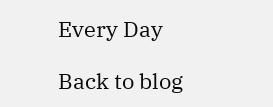Every Day

Back to blog